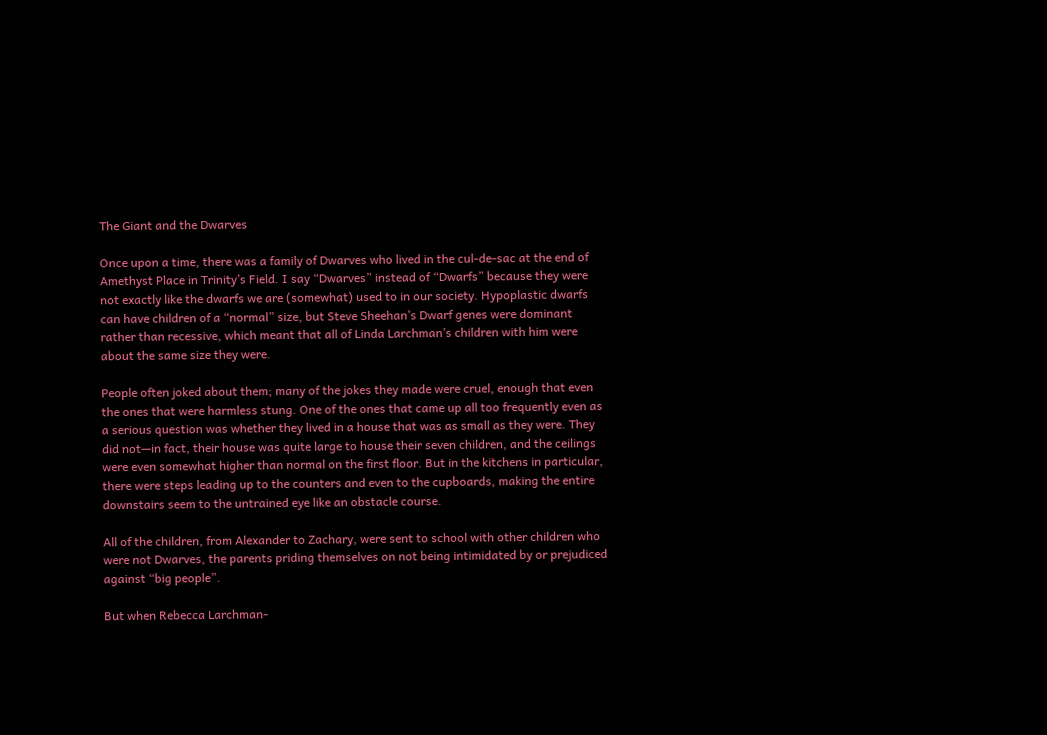The Giant and the Dwarves

Once upon a time, there was a family of Dwarves who lived in the cul-de-sac at the end of Amethyst Place in Trinity’s Field. I say “Dwarves” instead of “Dwarfs” because they were not exactly like the dwarfs we are (somewhat) used to in our society. Hypoplastic dwarfs can have children of a “normal” size, but Steve Sheehan’s Dwarf genes were dominant rather than recessive, which meant that all of Linda Larchman’s children with him were about the same size they were.

People often joked about them; many of the jokes they made were cruel, enough that even the ones that were harmless stung. One of the ones that came up all too frequently even as a serious question was whether they lived in a house that was as small as they were. They did not—in fact, their house was quite large to house their seven children, and the ceilings were even somewhat higher than normal on the first floor. But in the kitchens in particular, there were steps leading up to the counters and even to the cupboards, making the entire downstairs seem to the untrained eye like an obstacle course.

All of the children, from Alexander to Zachary, were sent to school with other children who were not Dwarves, the parents priding themselves on not being intimidated by or prejudiced against “big people”.

But when Rebecca Larchman-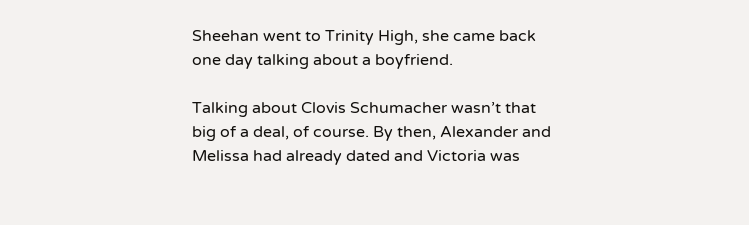Sheehan went to Trinity High, she came back one day talking about a boyfriend.

Talking about Clovis Schumacher wasn’t that big of a deal, of course. By then, Alexander and Melissa had already dated and Victoria was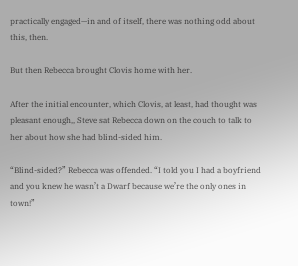practically engaged—in and of itself, there was nothing odd about this, then.

But then Rebecca brought Clovis home with her.

After the initial encounter, which Clovis, at least, had thought was pleasant enough,, Steve sat Rebecca down on the couch to talk to her about how she had blind-sided him.

“Blind-sided?” Rebecca was offended. “I told you I had a boyfriend and you knew he wasn’t a Dwarf because we’re the only ones in town!”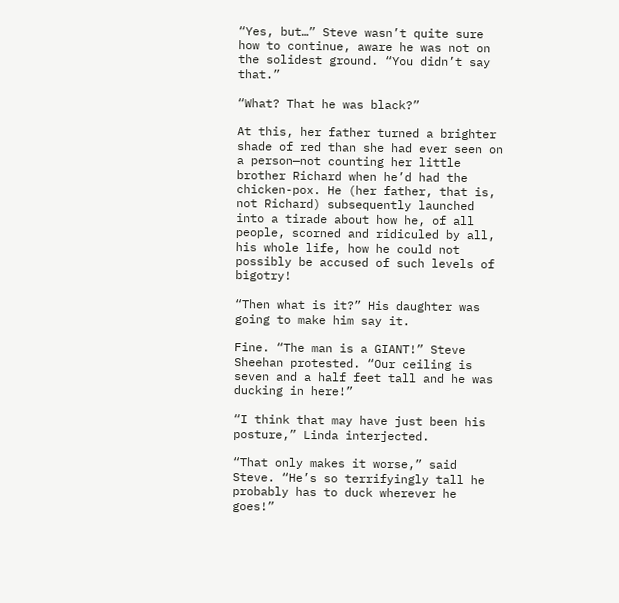“Yes, but…” Steve wasn’t quite sure how to continue, aware he was not on the solidest ground. “You didn’t say that.”

“What? That he was black?”

At this, her father turned a brighter shade of red than she had ever seen on a person—not counting her little brother Richard when he’d had the chicken-pox. He (her father, that is, not Richard) subsequently launched into a tirade about how he, of all people, scorned and ridiculed by all, his whole life, how he could not possibly be accused of such levels of bigotry!

“Then what is it?” His daughter was going to make him say it.

Fine. “The man is a GIANT!” Steve Sheehan protested. “Our ceiling is seven and a half feet tall and he was ducking in here!”

“I think that may have just been his posture,” Linda interjected.

“That only makes it worse,” said Steve. “He’s so terrifyingly tall he probably has to duck wherever he goes!”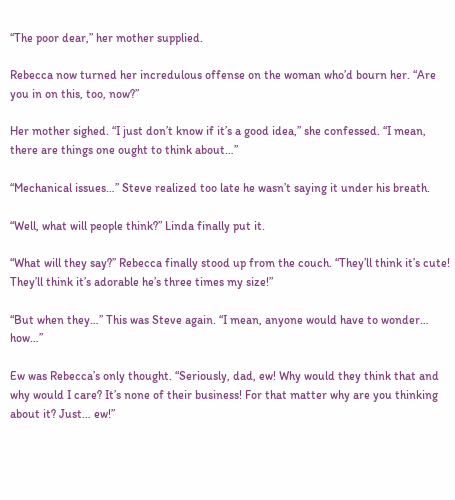“The poor dear,” her mother supplied.

Rebecca now turned her incredulous offense on the woman who’d bourn her. “Are you in on this, too, now?”

Her mother sighed. “I just don’t know if it’s a good idea,” she confessed. “I mean, there are things one ought to think about…”

“Mechanical issues…” Steve realized too late he wasn’t saying it under his breath.

“Well, what will people think?” Linda finally put it.

“What will they say?” Rebecca finally stood up from the couch. “They’ll think it’s cute! They’ll think it’s adorable he’s three times my size!”

“But when they…” This was Steve again. “I mean, anyone would have to wonder… how…”

Ew was Rebecca’s only thought. “Seriously, dad, ew! Why would they think that and why would I care? It’s none of their business! For that matter why are you thinking about it? Just… ew!”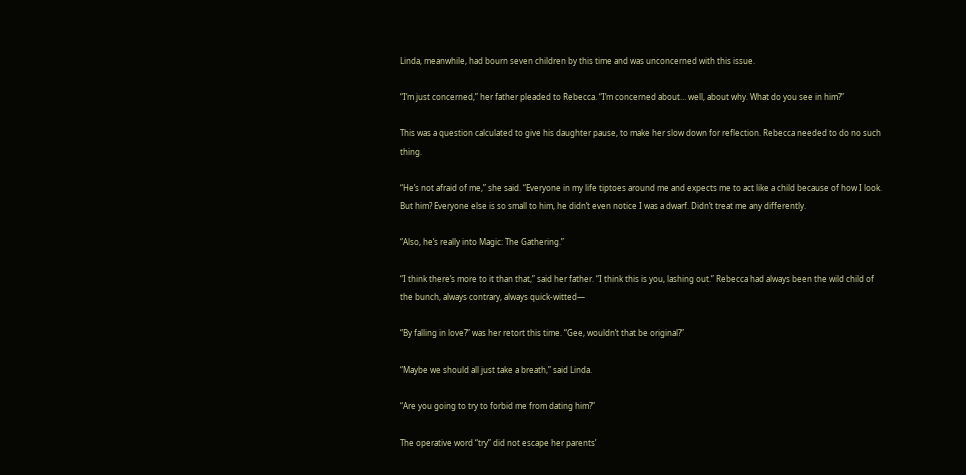Linda, meanwhile, had bourn seven children by this time and was unconcerned with this issue.

“I’m just concerned,” her father pleaded to Rebecca. “I’m concerned about… well, about why. What do you see in him?”

This was a question calculated to give his daughter pause, to make her slow down for reflection. Rebecca needed to do no such thing.

“He’s not afraid of me,” she said. “Everyone in my life tiptoes around me and expects me to act like a child because of how I look. But him? Everyone else is so small to him, he didn’t even notice I was a dwarf. Didn’t treat me any differently.

“Also, he’s really into Magic: The Gathering.”

“I think there’s more to it than that,” said her father. “I think this is you, lashing out.” Rebecca had always been the wild child of the bunch, always contrary, always quick-witted—

“By falling in love?” was her retort this time. “Gee, wouldn’t that be original?”

“Maybe we should all just take a breath,” said Linda.

“Are you going to try to forbid me from dating him?”

The operative word “try” did not escape her parents’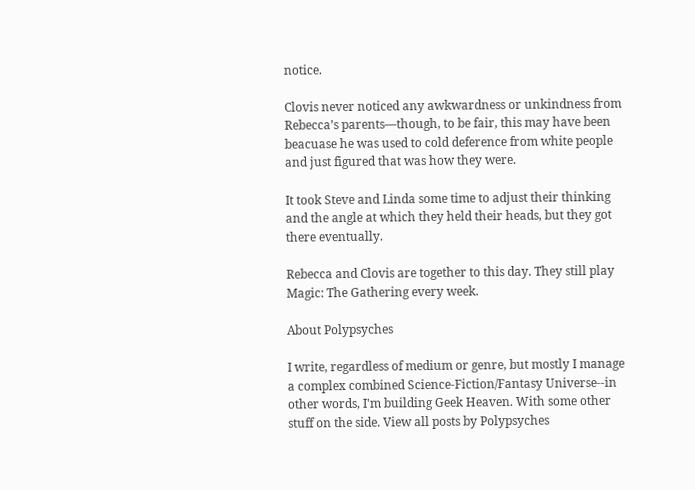notice.

Clovis never noticed any awkwardness or unkindness from Rebecca’s parents—though, to be fair, this may have been beacuase he was used to cold deference from white people and just figured that was how they were.

It took Steve and Linda some time to adjust their thinking and the angle at which they held their heads, but they got there eventually.

Rebecca and Clovis are together to this day. They still play Magic: The Gathering every week.

About Polypsyches

I write, regardless of medium or genre, but mostly I manage a complex combined Science-Fiction/Fantasy Universe--in other words, I'm building Geek Heaven. With some other stuff on the side. View all posts by Polypsyches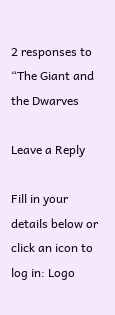2 responses to “The Giant and the Dwarves

Leave a Reply

Fill in your details below or click an icon to log in: Logo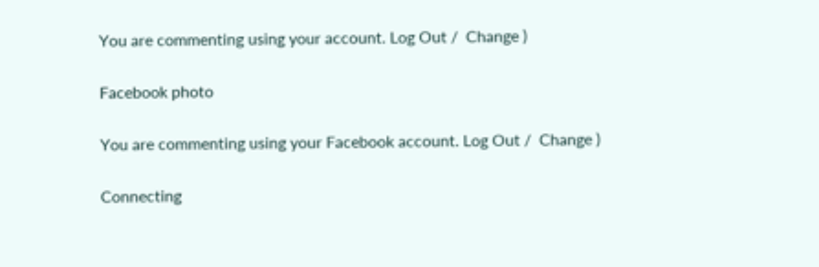You are commenting using your account. Log Out /  Change )

Facebook photo

You are commenting using your Facebook account. Log Out /  Change )

Connecting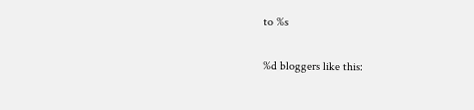to %s

%d bloggers like this: